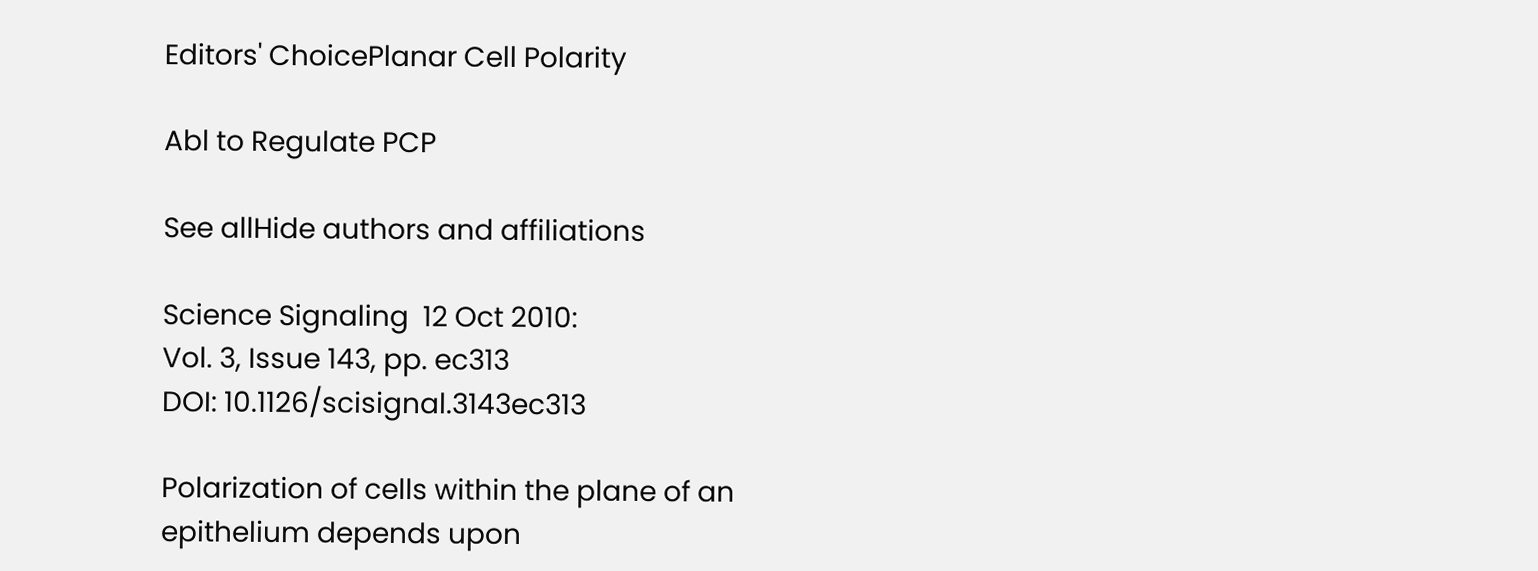Editors' ChoicePlanar Cell Polarity

Abl to Regulate PCP

See allHide authors and affiliations

Science Signaling  12 Oct 2010:
Vol. 3, Issue 143, pp. ec313
DOI: 10.1126/scisignal.3143ec313

Polarization of cells within the plane of an epithelium depends upon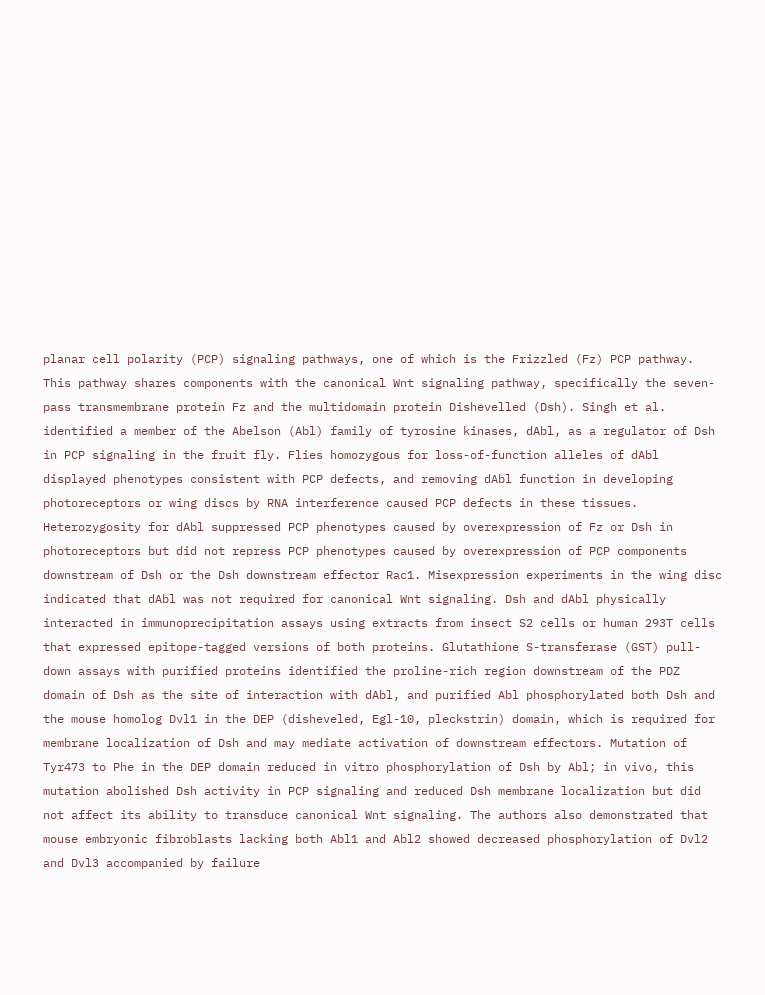planar cell polarity (PCP) signaling pathways, one of which is the Frizzled (Fz) PCP pathway. This pathway shares components with the canonical Wnt signaling pathway, specifically the seven-pass transmembrane protein Fz and the multidomain protein Dishevelled (Dsh). Singh et al. identified a member of the Abelson (Abl) family of tyrosine kinases, dAbl, as a regulator of Dsh in PCP signaling in the fruit fly. Flies homozygous for loss-of-function alleles of dAbl displayed phenotypes consistent with PCP defects, and removing dAbl function in developing photoreceptors or wing discs by RNA interference caused PCP defects in these tissues. Heterozygosity for dAbl suppressed PCP phenotypes caused by overexpression of Fz or Dsh in photoreceptors but did not repress PCP phenotypes caused by overexpression of PCP components downstream of Dsh or the Dsh downstream effector Rac1. Misexpression experiments in the wing disc indicated that dAbl was not required for canonical Wnt signaling. Dsh and dAbl physically interacted in immunoprecipitation assays using extracts from insect S2 cells or human 293T cells that expressed epitope-tagged versions of both proteins. Glutathione S-transferase (GST) pull-down assays with purified proteins identified the proline-rich region downstream of the PDZ domain of Dsh as the site of interaction with dAbl, and purified Abl phosphorylated both Dsh and the mouse homolog Dvl1 in the DEP (disheveled, Egl-10, pleckstrin) domain, which is required for membrane localization of Dsh and may mediate activation of downstream effectors. Mutation of Tyr473 to Phe in the DEP domain reduced in vitro phosphorylation of Dsh by Abl; in vivo, this mutation abolished Dsh activity in PCP signaling and reduced Dsh membrane localization but did not affect its ability to transduce canonical Wnt signaling. The authors also demonstrated that mouse embryonic fibroblasts lacking both Abl1 and Abl2 showed decreased phosphorylation of Dvl2 and Dvl3 accompanied by failure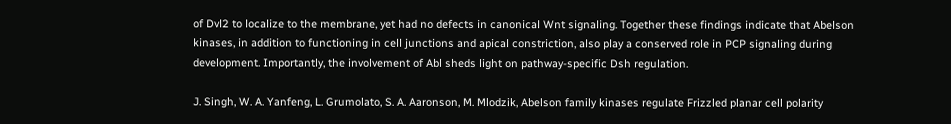of Dvl2 to localize to the membrane, yet had no defects in canonical Wnt signaling. Together these findings indicate that Abelson kinases, in addition to functioning in cell junctions and apical constriction, also play a conserved role in PCP signaling during development. Importantly, the involvement of Abl sheds light on pathway-specific Dsh regulation.

J. Singh, W. A. Yanfeng, L. Grumolato, S. A. Aaronson, M. Mlodzik, Abelson family kinases regulate Frizzled planar cell polarity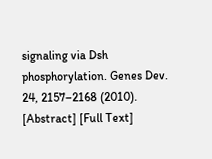signaling via Dsh phosphorylation. Genes Dev. 24, 2157–2168 (2010). [Abstract] [Full Text]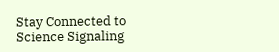Stay Connected to Science Signaling